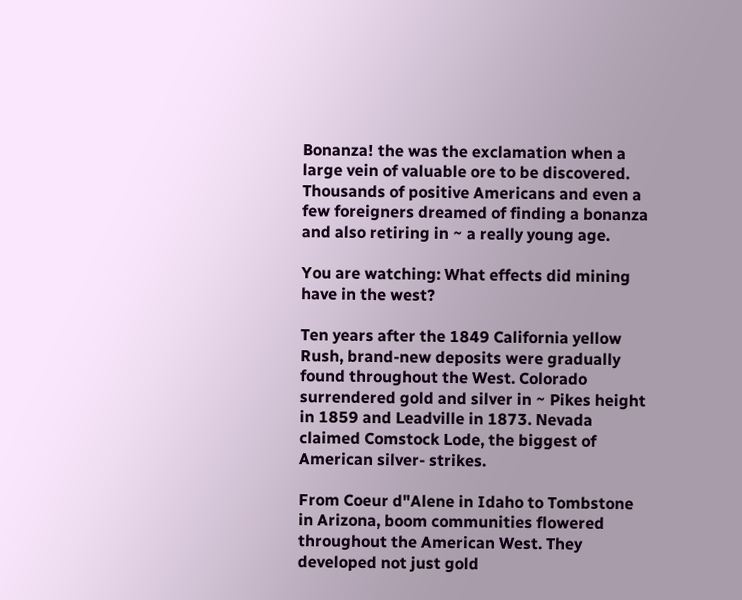Bonanza! the was the exclamation when a large vein of valuable ore to be discovered. Thousands of positive Americans and even a few foreigners dreamed of finding a bonanza and also retiring in ~ a really young age.

You are watching: What effects did mining have in the west?

Ten years after the 1849 California yellow Rush, brand-new deposits were gradually found throughout the West. Colorado surrendered gold and silver in ~ Pikes height in 1859 and Leadville in 1873. Nevada claimed Comstock Lode, the biggest of American silver- strikes.

From Coeur d"Alene in Idaho to Tombstone in Arizona, boom communities flowered throughout the American West. They developed not just gold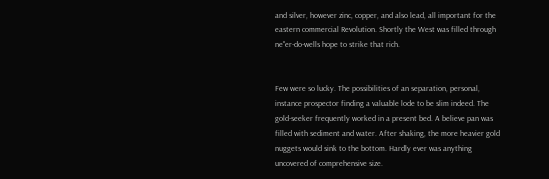and silver, however zinc, copper, and also lead, all important for the eastern commercial Revolution. Shortly the West was filled through ne"er-do-wells hope to strike that rich.


Few were so lucky. The possibilities of an separation, personal, instance prospector finding a valuable lode to be slim indeed. The gold-seeker frequently worked in a present bed. A believe pan was filled with sediment and water. After shaking, the more heavier gold nuggets would sink to the bottom. Hardly ever was anything uncovered of comprehensive size.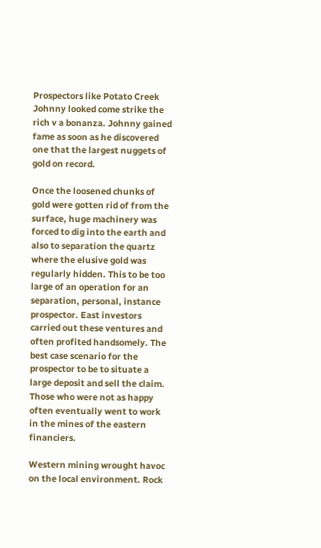Prospectors like Potato Creek Johnny looked come strike the rich v a bonanza. Johnny gained fame as soon as he discovered one that the largest nuggets of gold on record.

Once the loosened chunks of gold were gotten rid of from the surface, huge machinery was forced to dig into the earth and also to separation the quartz where the elusive gold was regularly hidden. This to be too large of an operation for an separation, personal, instance prospector. East investors carried out these ventures and often profited handsomely. The best case scenario for the prospector to be to situate a large deposit and sell the claim. Those who were not as happy often eventually went to work in the mines of the eastern financiers.

Western mining wrought havoc on the local environment. Rock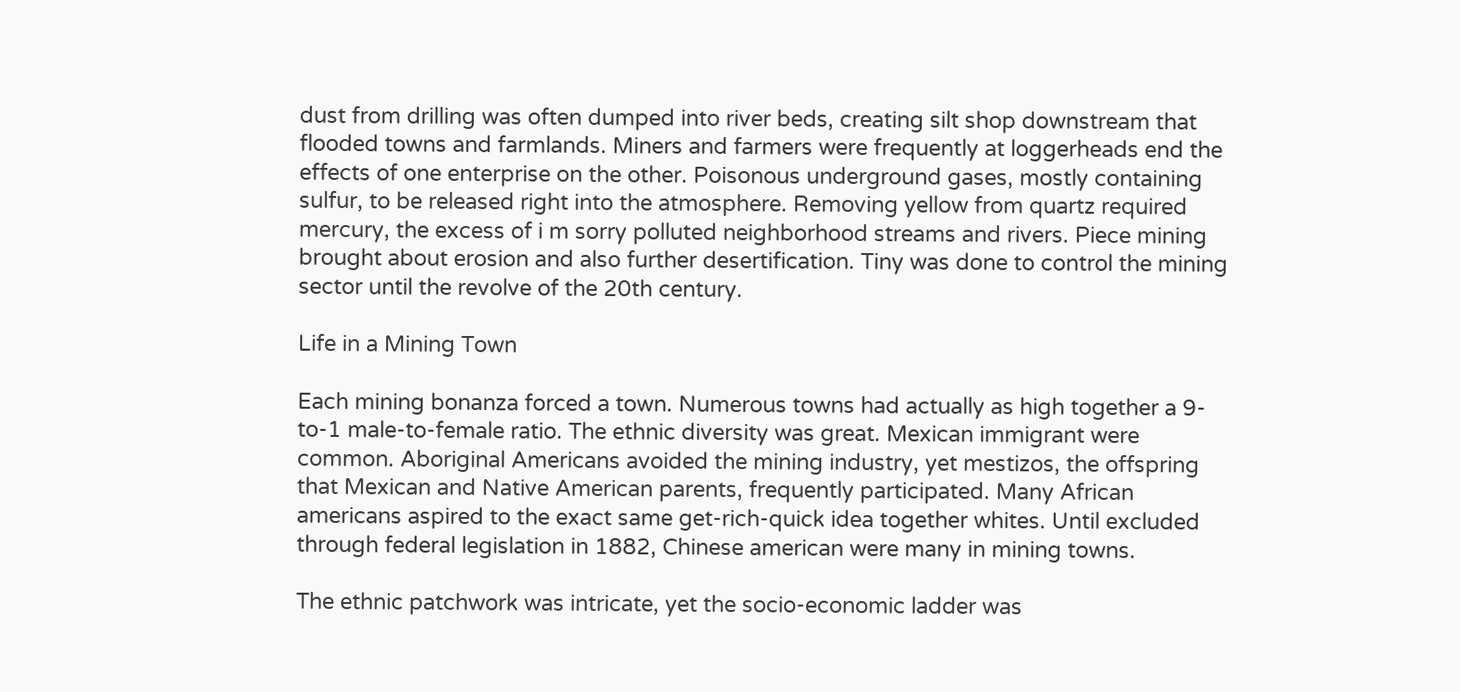dust from drilling was often dumped into river beds, creating silt shop downstream that flooded towns and farmlands. Miners and farmers were frequently at loggerheads end the effects of one enterprise on the other. Poisonous underground gases, mostly containing sulfur, to be released right into the atmosphere. Removing yellow from quartz required mercury, the excess of i m sorry polluted neighborhood streams and rivers. Piece mining brought about erosion and also further desertification. Tiny was done to control the mining sector until the revolve of the 20th century.

Life in a Mining Town

Each mining bonanza forced a town. Numerous towns had actually as high together a 9-to-1 male-to-female ratio. The ethnic diversity was great. Mexican immigrant were common. Aboriginal Americans avoided the mining industry, yet mestizos, the offspring that Mexican and Native American parents, frequently participated. Many African americans aspired to the exact same get-rich-quick idea together whites. Until excluded through federal legislation in 1882, Chinese american were many in mining towns.

The ethnic patchwork was intricate, yet the socio-economic ladder was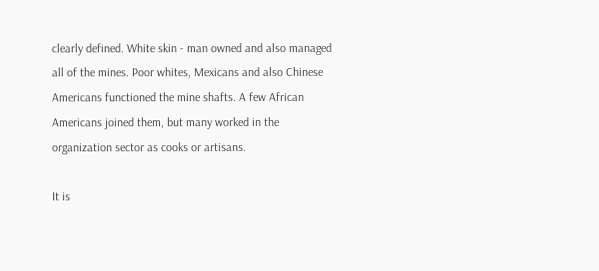clearly defined. White skin - man owned and also managed all of the mines. Poor whites, Mexicans and also Chinese Americans functioned the mine shafts. A few African Americans joined them, but many worked in the organization sector as cooks or artisans.

It is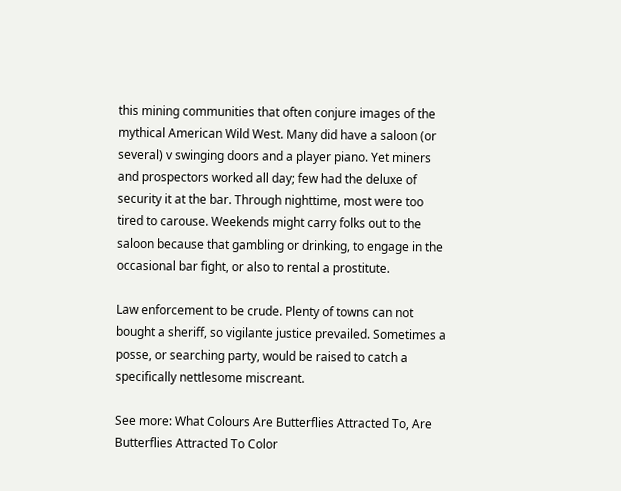this mining communities that often conjure images of the mythical American Wild West. Many did have a saloon (or several) v swinging doors and a player piano. Yet miners and prospectors worked all day; few had the deluxe of security it at the bar. Through nighttime, most were too tired to carouse. Weekends might carry folks out to the saloon because that gambling or drinking, to engage in the occasional bar fight, or also to rental a prostitute.

Law enforcement to be crude. Plenty of towns can not bought a sheriff, so vigilante justice prevailed. Sometimes a posse, or searching party, would be raised to catch a specifically nettlesome miscreant.

See more: What Colours Are Butterflies Attracted To, Are Butterflies Attracted To Color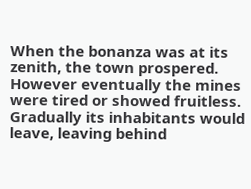When the bonanza was at its zenith, the town prospered. However eventually the mines were tired or showed fruitless. Gradually its inhabitants would leave, leaving behind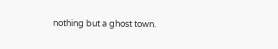nothing but a ghost town.